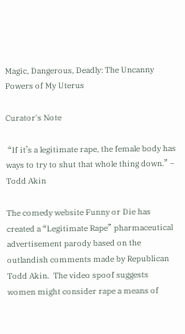Magic, Dangerous, Deadly: The Uncanny Powers of My Uterus

Curator's Note

 “If it’s a legitimate rape, the female body has ways to try to shut that whole thing down.” ~ Todd Akin

The comedy website Funny or Die has created a “Legitimate Rape” pharmaceutical advertisement parody based on the outlandish comments made by Republican Todd Akin.  The video spoof suggests women might consider rape a means of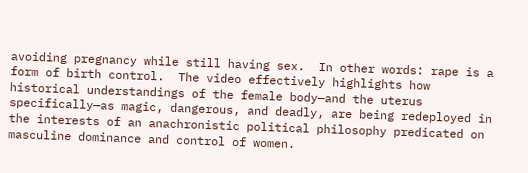avoiding pregnancy while still having sex.  In other words: rape is a form of birth control.  The video effectively highlights how historical understandings of the female body—and the uterus specifically—as magic, dangerous, and deadly, are being redeployed in the interests of an anachronistic political philosophy predicated on masculine dominance and control of women.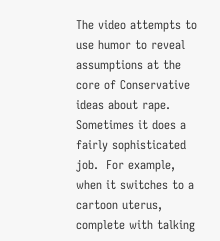The video attempts to use humor to reveal assumptions at the core of Conservative ideas about rape.  Sometimes it does a fairly sophisticated job.  For example, when it switches to a cartoon uterus, complete with talking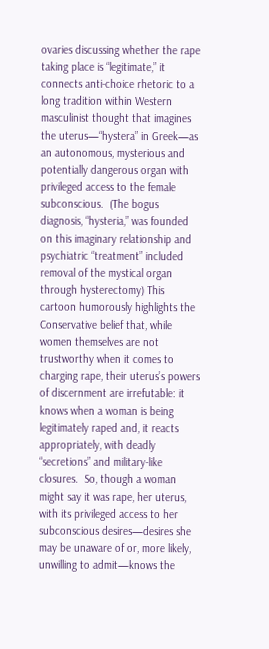ovaries discussing whether the rape taking place is “legitimate,” it connects anti-choice rhetoric to a long tradition within Western masculinist thought that imagines the uterus—“hystera” in Greek—as an autonomous, mysterious and potentially dangerous organ with privileged access to the female subconscious.  (The bogus diagnosis, “hysteria,” was founded on this imaginary relationship and psychiatric “treatment” included removal of the mystical organ through hysterectomy) This cartoon humorously highlights the Conservative belief that, while women themselves are not trustworthy when it comes to charging rape, their uterus’s powers of discernment are irrefutable: it knows when a woman is being legitimately raped and, it reacts appropriately, with deadly “secretions” and military-like closures.  So, though a woman might say it was rape, her uterus, with its privileged access to her subconscious desires—desires she may be unaware of or, more likely, unwilling to admit—knows the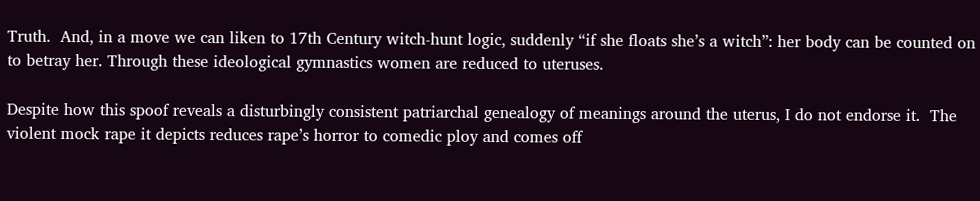Truth.  And, in a move we can liken to 17th Century witch-hunt logic, suddenly “if she floats she’s a witch”: her body can be counted on to betray her. Through these ideological gymnastics women are reduced to uteruses.

Despite how this spoof reveals a disturbingly consistent patriarchal genealogy of meanings around the uterus, I do not endorse it.  The violent mock rape it depicts reduces rape’s horror to comedic ploy and comes off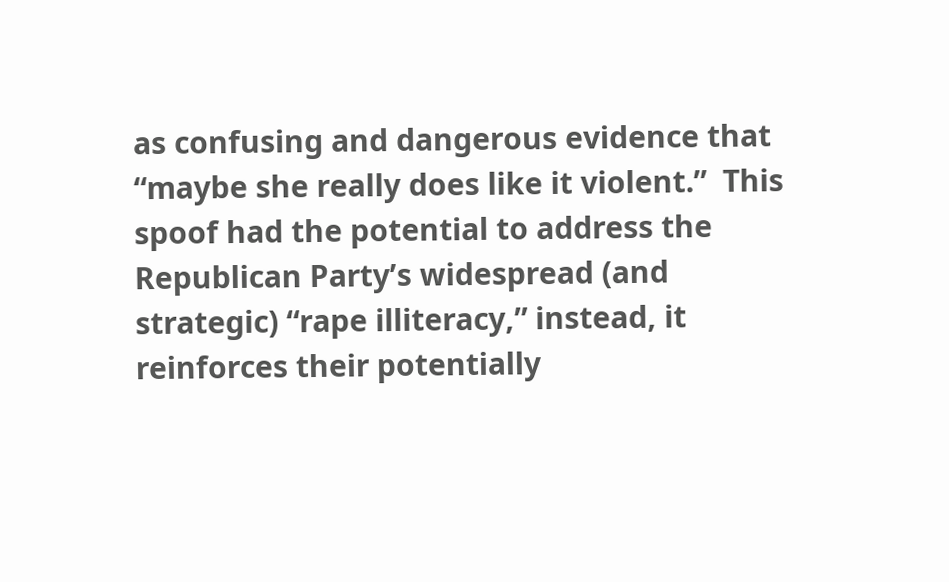as confusing and dangerous evidence that “maybe she really does like it violent.”  This spoof had the potential to address the Republican Party’s widespread (and strategic) “rape illiteracy,” instead, it reinforces their potentially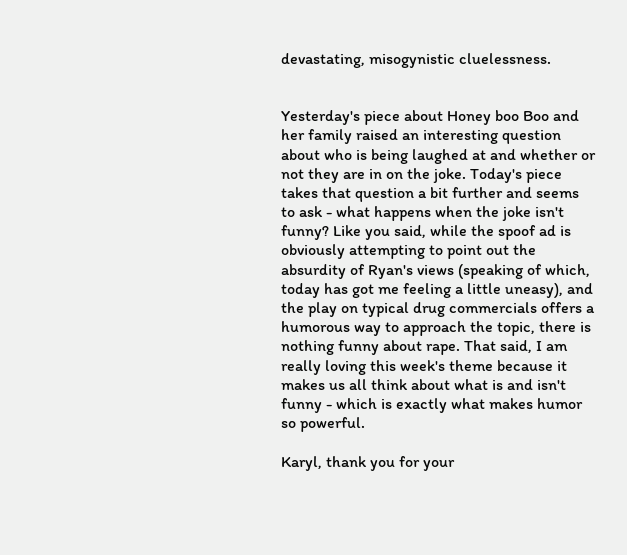devastating, misogynistic cluelessness.


Yesterday's piece about Honey boo Boo and her family raised an interesting question about who is being laughed at and whether or not they are in on the joke. Today's piece takes that question a bit further and seems to ask - what happens when the joke isn't funny? Like you said, while the spoof ad is obviously attempting to point out the absurdity of Ryan's views (speaking of which, today has got me feeling a little uneasy), and the play on typical drug commercials offers a humorous way to approach the topic, there is nothing funny about rape. That said, I am really loving this week's theme because it makes us all think about what is and isn't funny - which is exactly what makes humor so powerful.

Karyl, thank you for your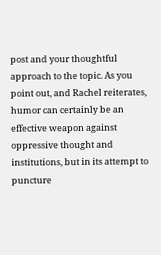post and your thoughtful approach to the topic. As you point out, and Rachel reiterates, humor can certainly be an effective weapon against oppressive thought and institutions, but in its attempt to puncture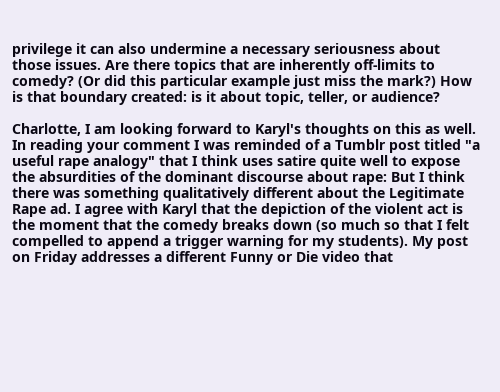privilege it can also undermine a necessary seriousness about those issues. Are there topics that are inherently off-limits to comedy? (Or did this particular example just miss the mark?) How is that boundary created: is it about topic, teller, or audience?

Charlotte, I am looking forward to Karyl's thoughts on this as well. In reading your comment I was reminded of a Tumblr post titled "a useful rape analogy" that I think uses satire quite well to expose the absurdities of the dominant discourse about rape: But I think there was something qualitatively different about the Legitimate Rape ad. I agree with Karyl that the depiction of the violent act is the moment that the comedy breaks down (so much so that I felt compelled to append a trigger warning for my students). My post on Friday addresses a different Funny or Die video that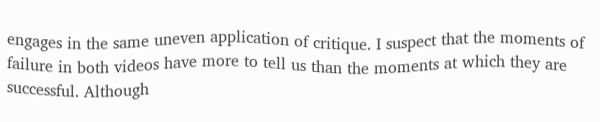engages in the same uneven application of critique. I suspect that the moments of failure in both videos have more to tell us than the moments at which they are successful. Although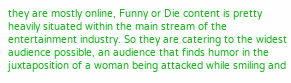they are mostly online, Funny or Die content is pretty heavily situated within the main stream of the entertainment industry. So they are catering to the widest audience possible, an audience that finds humor in the juxtaposition of a woman being attacked while smiling and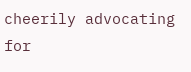cheerily advocating for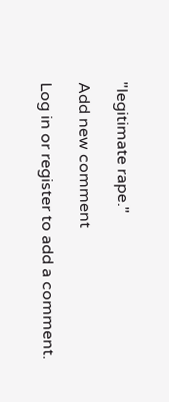"legitimate rape."

Add new comment

Log in or register to add a comment.